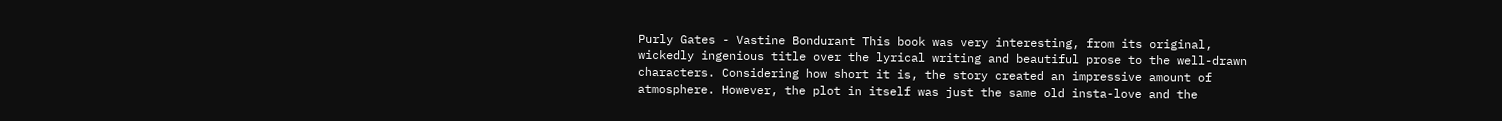Purly Gates - Vastine Bondurant This book was very interesting, from its original, wickedly ingenious title over the lyrical writing and beautiful prose to the well-drawn characters. Considering how short it is, the story created an impressive amount of atmosphere. However, the plot in itself was just the same old insta-love and the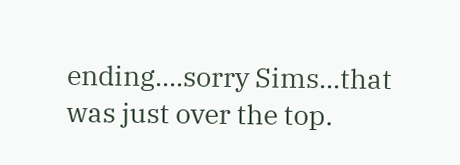ending....sorry Sims...that was just over the top.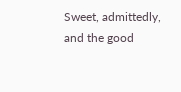Sweet, admittedly, and the good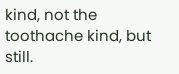kind, not the toothache kind, but still.